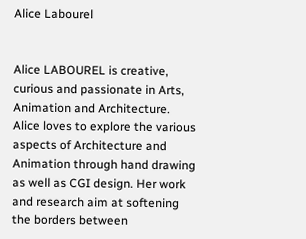Alice Labourel


Alice LABOUREL is creative, curious and passionate in Arts, Animation and Architecture. Alice loves to explore the various aspects of Architecture and Animation through hand drawing as well as CGI design. Her work and research aim at softening the borders between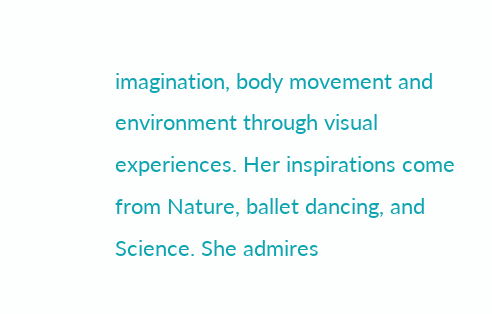imagination, body movement and environment through visual experiences. Her inspirations come from Nature, ballet dancing, and Science. She admires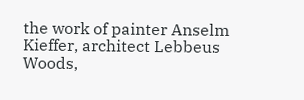the work of painter Anselm Kieffer, architect Lebbeus Woods,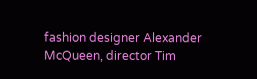fashion designer Alexander McQueen, director Tim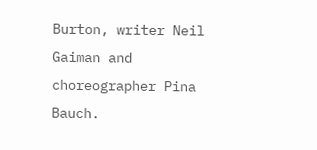Burton, writer Neil Gaiman and choreographer Pina Bauch.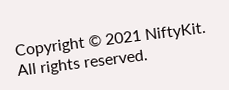Copyright © 2021 NiftyKit. All rights reserved.